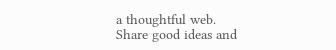a thoughtful web.
Share good ideas and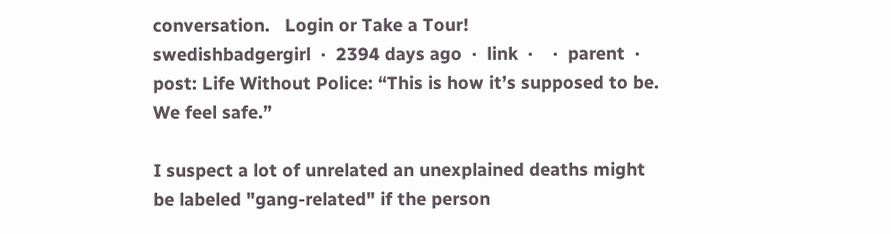conversation.   Login or Take a Tour!
swedishbadgergirl  ·  2394 days ago  ·  link  ·    ·  parent  ·  post: Life Without Police: “This is how it’s supposed to be. We feel safe.”

I suspect a lot of unrelated an unexplained deaths might be labeled "gang-related" if the person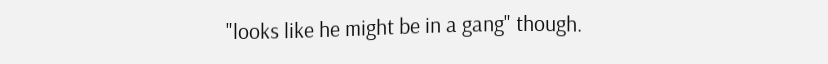"looks like he might be in a gang" though.